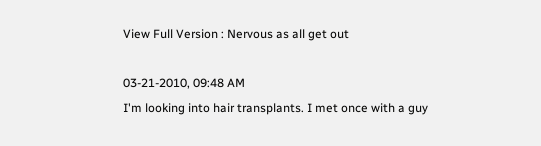View Full Version : Nervous as all get out

03-21-2010, 09:48 AM
I'm looking into hair transplants. I met once with a guy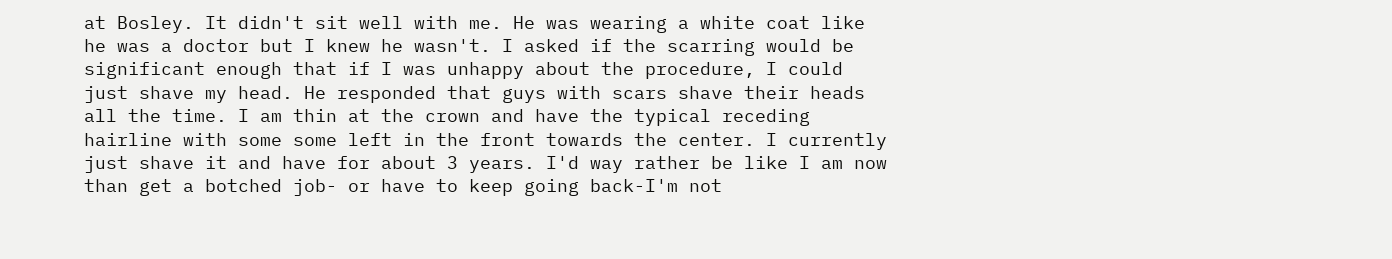at Bosley. It didn't sit well with me. He was wearing a white coat like he was a doctor but I knew he wasn't. I asked if the scarring would be significant enough that if I was unhappy about the procedure, I could just shave my head. He responded that guys with scars shave their heads all the time. I am thin at the crown and have the typical receding hairline with some some left in the front towards the center. I currently just shave it and have for about 3 years. I'd way rather be like I am now than get a botched job- or have to keep going back-I'm not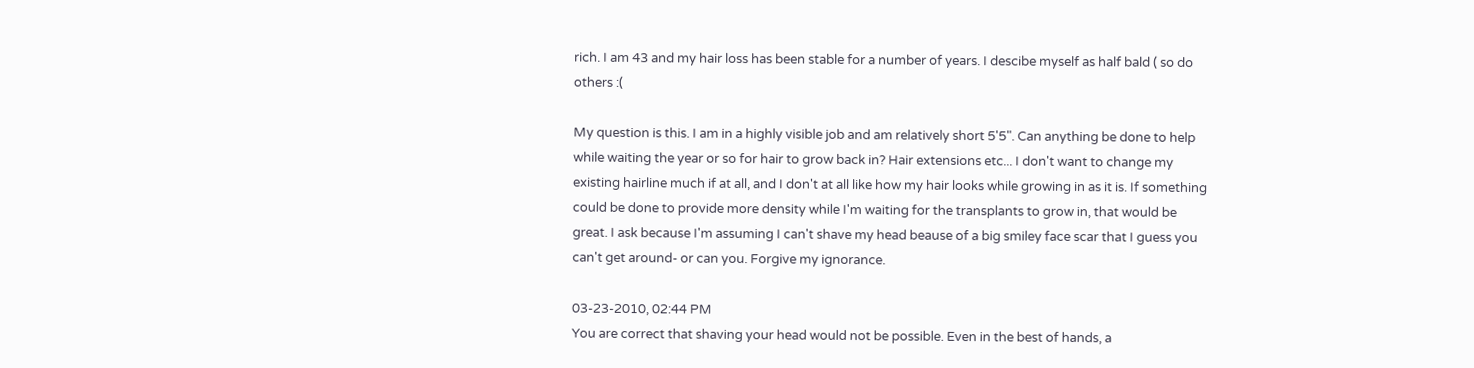rich. I am 43 and my hair loss has been stable for a number of years. I descibe myself as half bald ( so do others :(

My question is this. I am in a highly visible job and am relatively short 5'5". Can anything be done to help while waiting the year or so for hair to grow back in? Hair extensions etc... I don't want to change my existing hairline much if at all, and I don't at all like how my hair looks while growing in as it is. If something could be done to provide more density while I'm waiting for the transplants to grow in, that would be great. I ask because I'm assuming I can't shave my head beause of a big smiley face scar that I guess you can't get around- or can you. Forgive my ignorance.

03-23-2010, 02:44 PM
You are correct that shaving your head would not be possible. Even in the best of hands, a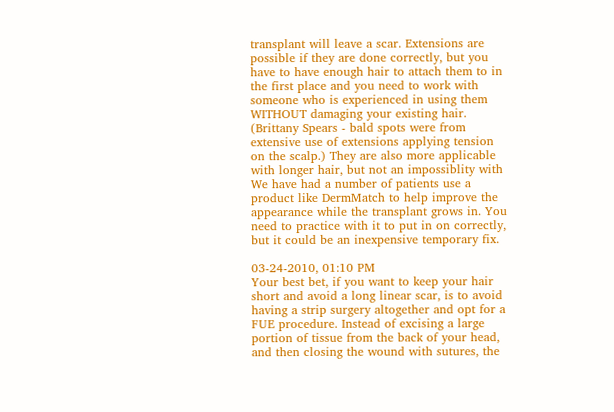transplant will leave a scar. Extensions are possible if they are done correctly, but you have to have enough hair to attach them to in the first place and you need to work with someone who is experienced in using them WITHOUT damaging your existing hair. (Brittany Spears - bald spots were from extensive use of extensions applying tension on the scalp.) They are also more applicable with longer hair, but not an impossiblity with We have had a number of patients use a product like DermMatch to help improve the appearance while the transplant grows in. You need to practice with it to put in on correctly, but it could be an inexpensive temporary fix.

03-24-2010, 01:10 PM
Your best bet, if you want to keep your hair short and avoid a long linear scar, is to avoid having a strip surgery altogether and opt for a FUE procedure. Instead of excising a large portion of tissue from the back of your head, and then closing the wound with sutures, the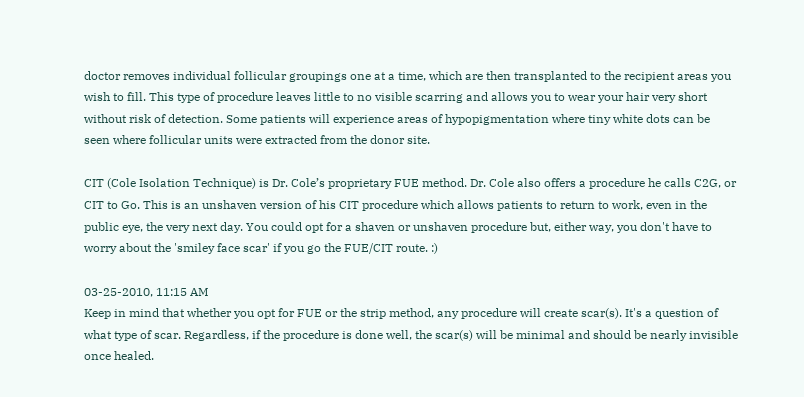doctor removes individual follicular groupings one at a time, which are then transplanted to the recipient areas you wish to fill. This type of procedure leaves little to no visible scarring and allows you to wear your hair very short without risk of detection. Some patients will experience areas of hypopigmentation where tiny white dots can be seen where follicular units were extracted from the donor site.

CIT (Cole Isolation Technique) is Dr. Cole’s proprietary FUE method. Dr. Cole also offers a procedure he calls C2G, or CIT to Go. This is an unshaven version of his CIT procedure which allows patients to return to work, even in the public eye, the very next day. You could opt for a shaven or unshaven procedure but, either way, you don't have to worry about the 'smiley face scar' if you go the FUE/CIT route. :)

03-25-2010, 11:15 AM
Keep in mind that whether you opt for FUE or the strip method, any procedure will create scar(s). It's a question of what type of scar. Regardless, if the procedure is done well, the scar(s) will be minimal and should be nearly invisible once healed.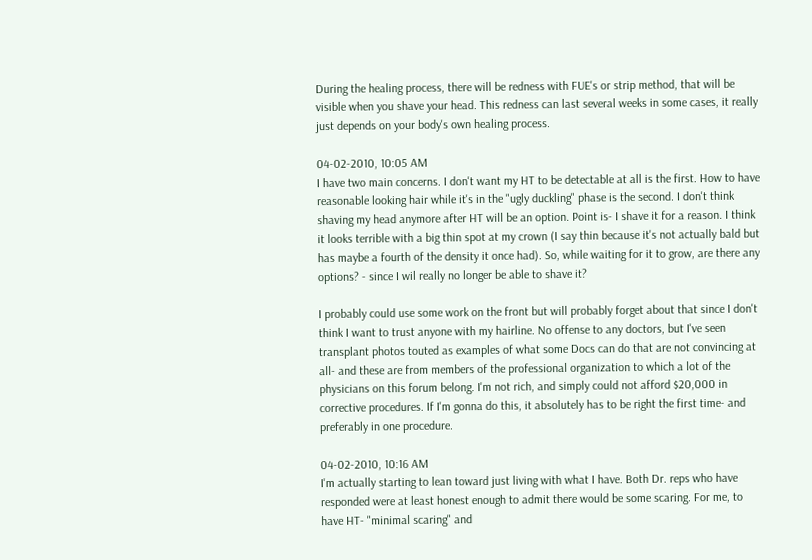During the healing process, there will be redness with FUE's or strip method, that will be visible when you shave your head. This redness can last several weeks in some cases, it really just depends on your body's own healing process.

04-02-2010, 10:05 AM
I have two main concerns. I don't want my HT to be detectable at all is the first. How to have reasonable looking hair while it's in the "ugly duckling" phase is the second. I don't think shaving my head anymore after HT will be an option. Point is- I shave it for a reason. I think it looks terrible with a big thin spot at my crown (I say thin because it's not actually bald but has maybe a fourth of the density it once had). So, while waiting for it to grow, are there any options? - since I wil really no longer be able to shave it?

I probably could use some work on the front but will probably forget about that since I don't think I want to trust anyone with my hairline. No offense to any doctors, but I've seen transplant photos touted as examples of what some Docs can do that are not convincing at all- and these are from members of the professional organization to which a lot of the physicians on this forum belong. I'm not rich, and simply could not afford $20,000 in corrective procedures. If I'm gonna do this, it absolutely has to be right the first time- and preferably in one procedure.

04-02-2010, 10:16 AM
I'm actually starting to lean toward just living with what I have. Both Dr. reps who have responded were at least honest enough to admit there would be some scaring. For me, to have HT- "minimal scaring" and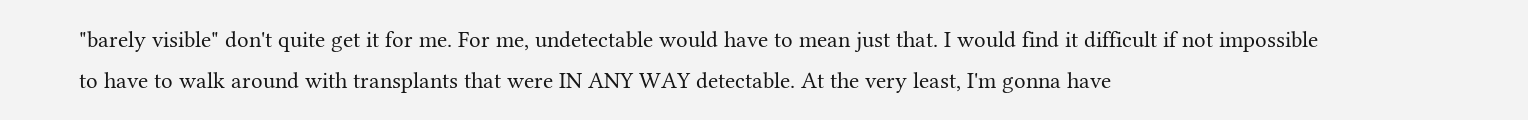"barely visible" don't quite get it for me. For me, undetectable would have to mean just that. I would find it difficult if not impossible to have to walk around with transplants that were IN ANY WAY detectable. At the very least, I'm gonna have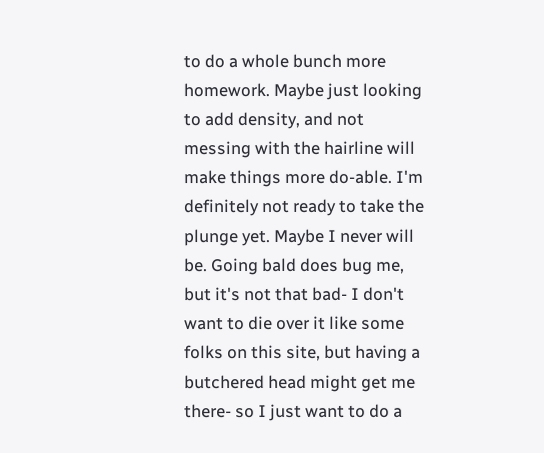to do a whole bunch more homework. Maybe just looking to add density, and not messing with the hairline will make things more do-able. I'm definitely not ready to take the plunge yet. Maybe I never will be. Going bald does bug me, but it's not that bad- I don't want to die over it like some folks on this site, but having a butchered head might get me there- so I just want to do a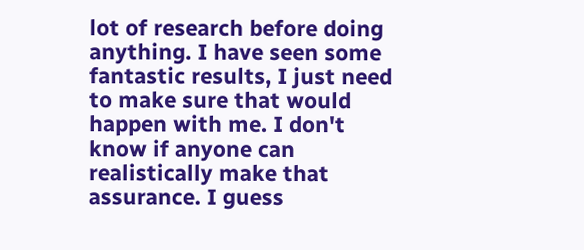lot of research before doing anything. I have seen some fantastic results, I just need to make sure that would happen with me. I don't know if anyone can realistically make that assurance. I guess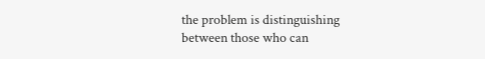the problem is distinguishing between those who can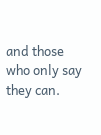and those who only say they can.